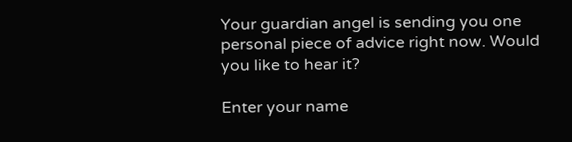Your guardian angel is sending you one personal piece of advice right now. Would you like to hear it?

Enter your name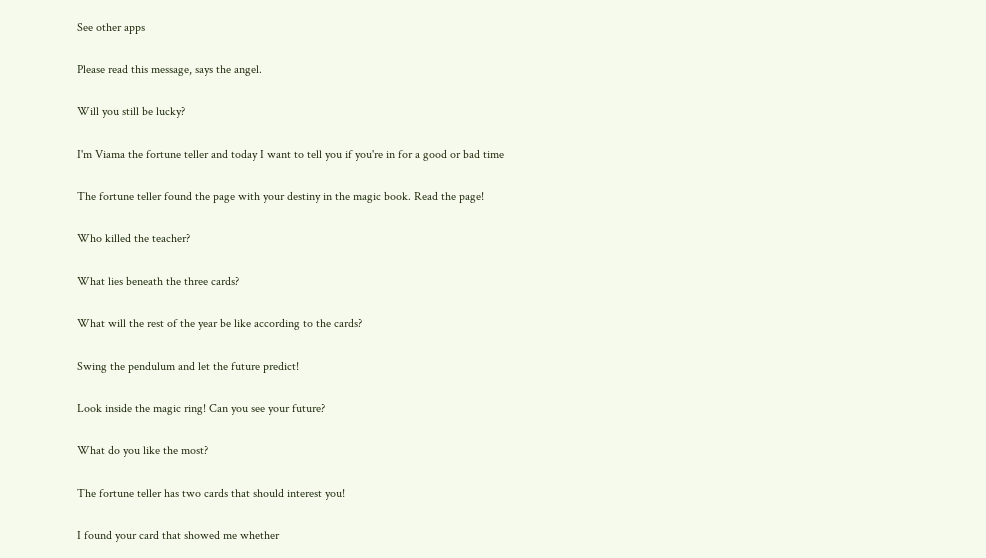See other apps

Please read this message, says the angel.

Will you still be lucky?

I'm Viama the fortune teller and today I want to tell you if you're in for a good or bad time

The fortune teller found the page with your destiny in the magic book. Read the page!

Who killed the teacher?

What lies beneath the three cards?

What will the rest of the year be like according to the cards?

Swing the pendulum and let the future predict!

Look inside the magic ring! Can you see your future?

What do you like the most?

The fortune teller has two cards that should interest you!

I found your card that showed me whether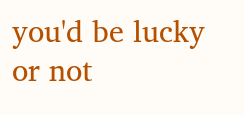you'd be lucky or not